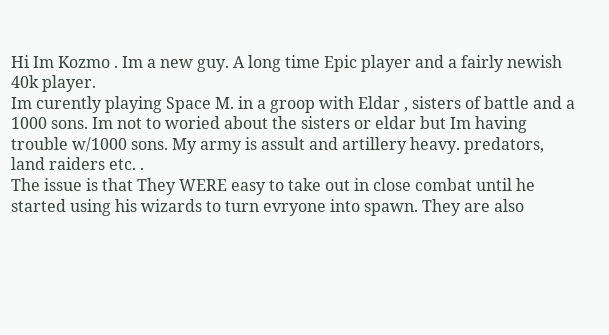Hi Im Kozmo . Im a new guy. A long time Epic player and a fairly newish 40k player.
Im curently playing Space M. in a groop with Eldar , sisters of battle and a 1000 sons. Im not to woried about the sisters or eldar but Im having trouble w/1000 sons. My army is assult and artillery heavy. predators, land raiders etc. .
The issue is that They WERE easy to take out in close combat until he started using his wizards to turn evryone into spawn. They are also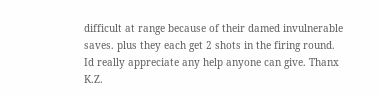difficult at range because of their damed invulnerable saves. plus they each get 2 shots in the firing round.
Id really appreciate any help anyone can give. Thanx K.Z.